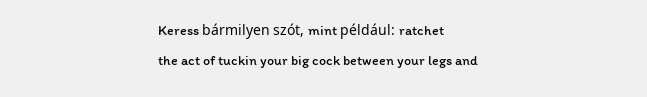Keress bármilyen szót, mint például: ratchet
the act of tuckin your big cock between your legs and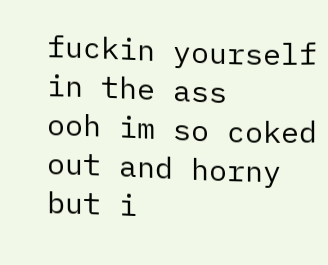fuckin yourself in the ass
ooh im so coked out and horny but i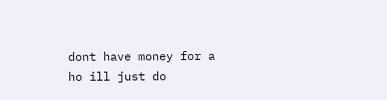dont have money for a ho ill just do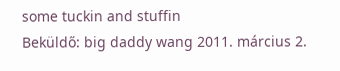some tuckin and stuffin
Beküldő: big daddy wang 2011. március 2.